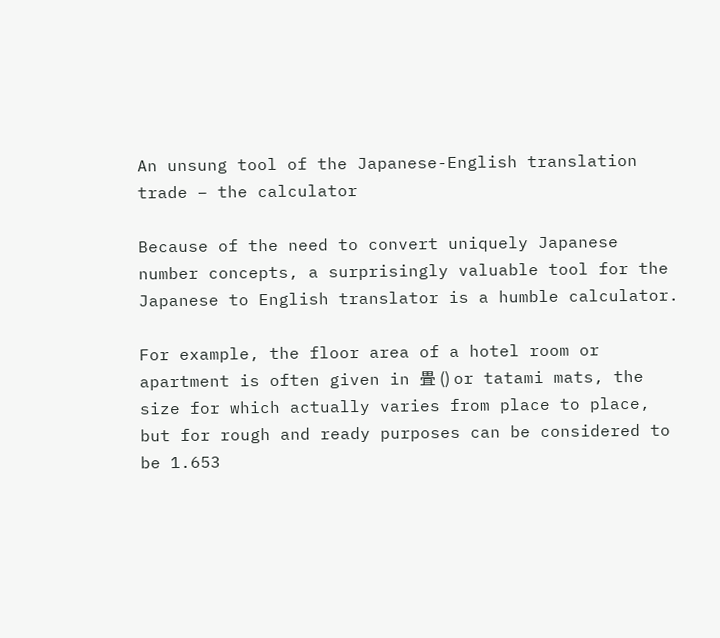An unsung tool of the Japanese-English translation trade – the calculator

Because of the need to convert uniquely Japanese number concepts, a surprisingly valuable tool for the Japanese to English translator is a humble calculator.

For example, the floor area of a hotel room or apartment is often given in 畳 () or tatami mats, the size for which actually varies from place to place, but for rough and ready purposes can be considered to be 1.653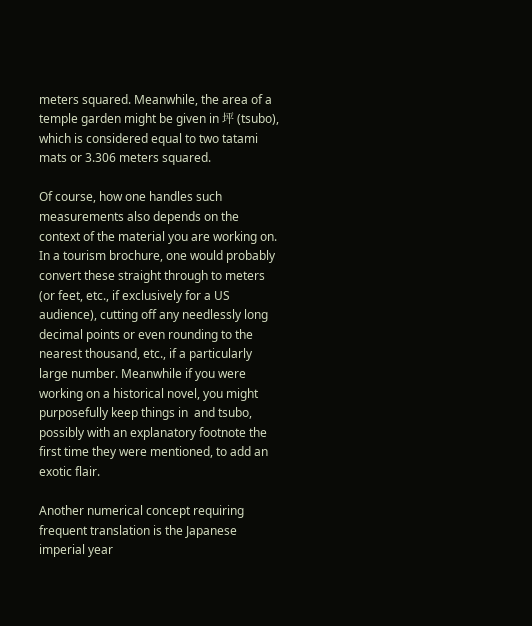meters squared. Meanwhile, the area of a temple garden might be given in 坪 (tsubo), which is considered equal to two tatami mats or 3.306 meters squared.

Of course, how one handles such measurements also depends on the context of the material you are working on. In a tourism brochure, one would probably convert these straight through to meters (or feet, etc., if exclusively for a US audience), cutting off any needlessly long decimal points or even rounding to the nearest thousand, etc., if a particularly large number. Meanwhile if you were working on a historical novel, you might purposefully keep things in  and tsubo, possibly with an explanatory footnote the first time they were mentioned, to add an exotic flair.

Another numerical concept requiring frequent translation is the Japanese imperial year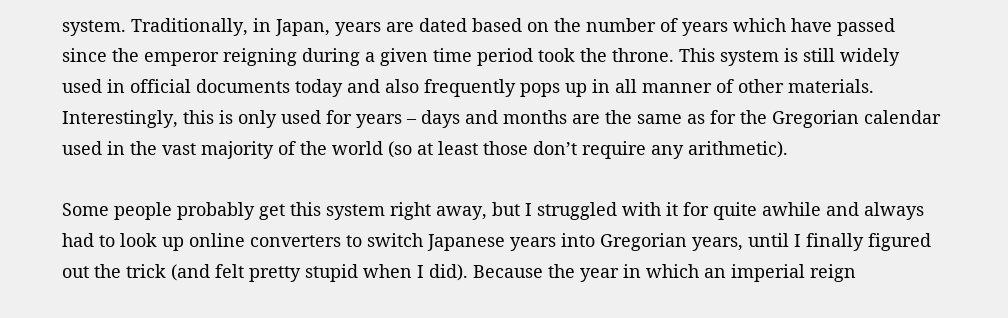system. Traditionally, in Japan, years are dated based on the number of years which have passed since the emperor reigning during a given time period took the throne. This system is still widely used in official documents today and also frequently pops up in all manner of other materials. Interestingly, this is only used for years – days and months are the same as for the Gregorian calendar used in the vast majority of the world (so at least those don’t require any arithmetic).

Some people probably get this system right away, but I struggled with it for quite awhile and always had to look up online converters to switch Japanese years into Gregorian years, until I finally figured out the trick (and felt pretty stupid when I did). Because the year in which an imperial reign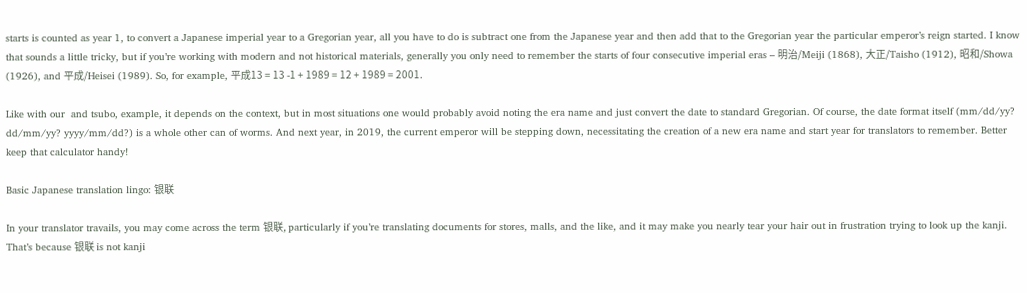starts is counted as year 1, to convert a Japanese imperial year to a Gregorian year, all you have to do is subtract one from the Japanese year and then add that to the Gregorian year the particular emperor’s reign started. I know that sounds a little tricky, but if you’re working with modern and not historical materials, generally you only need to remember the starts of four consecutive imperial eras – 明治/Meiji (1868), 大正/Taisho (1912), 昭和/Showa (1926), and 平成/Heisei (1989). So, for example, 平成13 = 13 -1 + 1989 = 12 + 1989 = 2001.

Like with our  and tsubo, example, it depends on the context, but in most situations one would probably avoid noting the era name and just convert the date to standard Gregorian. Of course, the date format itself (mm/dd/yy? dd/mm/yy? yyyy/mm/dd?) is a whole other can of worms. And next year, in 2019, the current emperor will be stepping down, necessitating the creation of a new era name and start year for translators to remember. Better keep that calculator handy!

Basic Japanese translation lingo: 银联

In your translator travails, you may come across the term 银联, particularly if you’re translating documents for stores, malls, and the like, and it may make you nearly tear your hair out in frustration trying to look up the kanji. That’s because 银联 is not kanji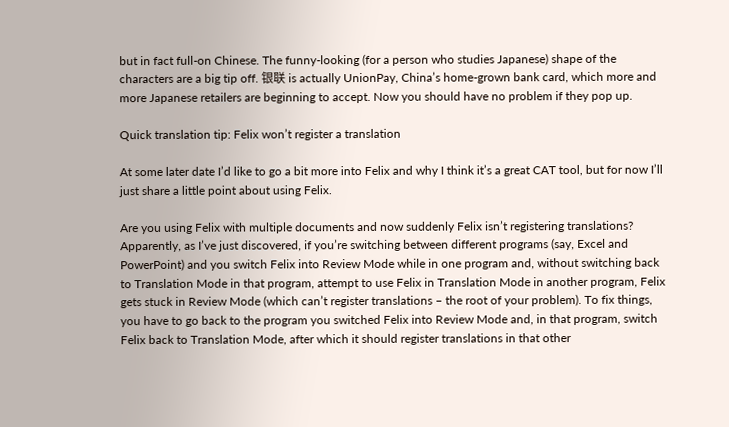but in fact full-on Chinese. The funny-looking (for a person who studies Japanese) shape of the characters are a big tip off. 银联 is actually UnionPay, China’s home-grown bank card, which more and more Japanese retailers are beginning to accept. Now you should have no problem if they pop up.

Quick translation tip: Felix won’t register a translation

At some later date I’d like to go a bit more into Felix and why I think it’s a great CAT tool, but for now I’ll just share a little point about using Felix.

Are you using Felix with multiple documents and now suddenly Felix isn’t registering translations? Apparently, as I’ve just discovered, if you’re switching between different programs (say, Excel and PowerPoint) and you switch Felix into Review Mode while in one program and, without switching back to Translation Mode in that program, attempt to use Felix in Translation Mode in another program, Felix gets stuck in Review Mode (which can’t register translations – the root of your problem). To fix things, you have to go back to the program you switched Felix into Review Mode and, in that program, switch Felix back to Translation Mode, after which it should register translations in that other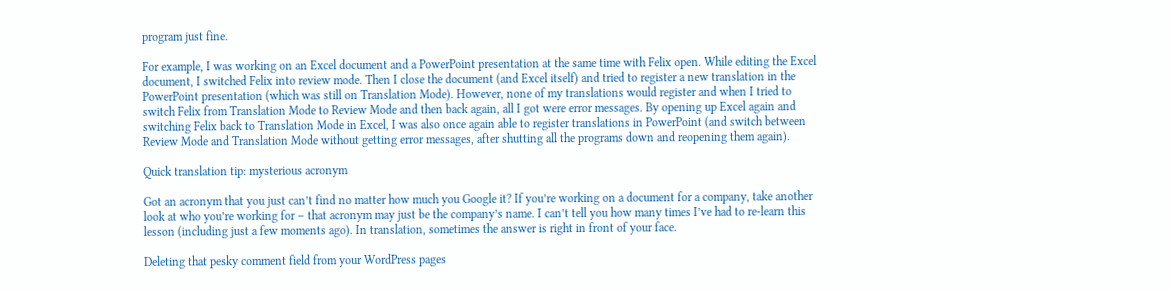program just fine.

For example, I was working on an Excel document and a PowerPoint presentation at the same time with Felix open. While editing the Excel document, I switched Felix into review mode. Then I close the document (and Excel itself) and tried to register a new translation in the PowerPoint presentation (which was still on Translation Mode). However, none of my translations would register and when I tried to switch Felix from Translation Mode to Review Mode and then back again, all I got were error messages. By opening up Excel again and switching Felix back to Translation Mode in Excel, I was also once again able to register translations in PowerPoint (and switch between Review Mode and Translation Mode without getting error messages, after shutting all the programs down and reopening them again).

Quick translation tip: mysterious acronym

Got an acronym that you just can’t find no matter how much you Google it? If you’re working on a document for a company, take another look at who you’re working for – that acronym may just be the company’s name. I can’t tell you how many times I’ve had to re-learn this lesson (including just a few moments ago). In translation, sometimes the answer is right in front of your face.

Deleting that pesky comment field from your WordPress pages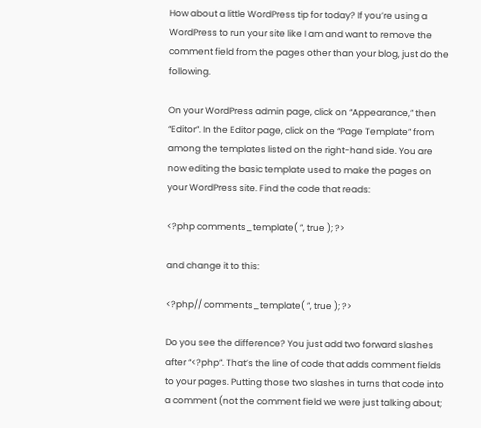How about a little WordPress tip for today? If you’re using a WordPress to run your site like I am and want to remove the comment field from the pages other than your blog, just do the following.

On your WordPress admin page, click on “Appearance,” then “Editor”. In the Editor page, click on the “Page Template” from among the templates listed on the right-hand side. You are now editing the basic template used to make the pages on your WordPress site. Find the code that reads:

<?php comments_template( ”, true ); ?>

and change it to this:

<?php// comments_template( ”, true ); ?>

Do you see the difference? You just add two forward slashes after “<?php”. That’s the line of code that adds comment fields to your pages. Putting those two slashes in turns that code into a comment (not the comment field we were just talking about;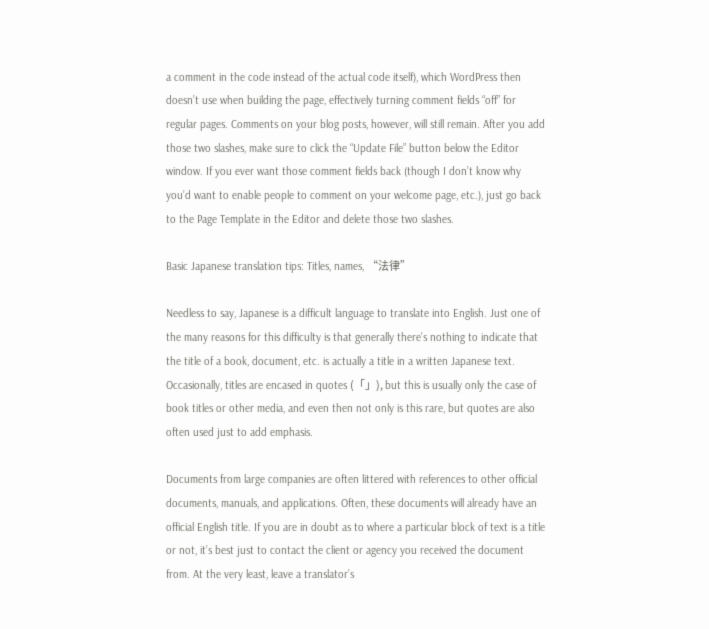a comment in the code instead of the actual code itself), which WordPress then doesn’t use when building the page, effectively turning comment fields “off” for regular pages. Comments on your blog posts, however, will still remain. After you add those two slashes, make sure to click the “Update File” button below the Editor window. If you ever want those comment fields back (though I don’t know why you’d want to enable people to comment on your welcome page, etc.), just go back to the Page Template in the Editor and delete those two slashes.

Basic Japanese translation tips: Titles, names, “法律”

Needless to say, Japanese is a difficult language to translate into English. Just one of the many reasons for this difficulty is that generally there’s nothing to indicate that the title of a book, document, etc. is actually a title in a written Japanese text. Occasionally, titles are encased in quotes (「」), but this is usually only the case of book titles or other media, and even then not only is this rare, but quotes are also often used just to add emphasis.

Documents from large companies are often littered with references to other official documents, manuals, and applications. Often, these documents will already have an official English title. If you are in doubt as to where a particular block of text is a title or not, it’s best just to contact the client or agency you received the document from. At the very least, leave a translator’s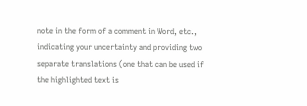note in the form of a comment in Word, etc., indicating your uncertainty and providing two separate translations (one that can be used if the highlighted text is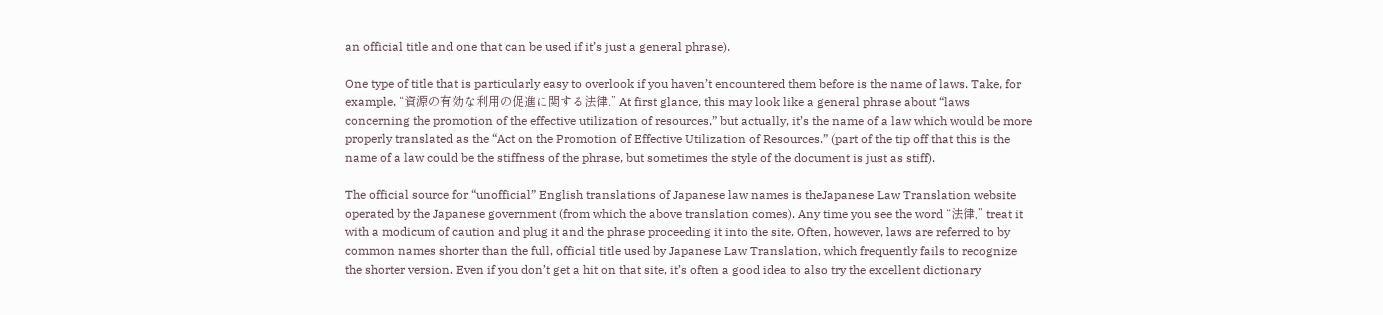an official title and one that can be used if it’s just a general phrase).

One type of title that is particularly easy to overlook if you haven’t encountered them before is the name of laws. Take, for example, “資源の有効な利用の促進に関する法律.” At first glance, this may look like a general phrase about “laws concerning the promotion of the effective utilization of resources,” but actually, it’s the name of a law which would be more properly translated as the “Act on the Promotion of Effective Utilization of Resources.” (part of the tip off that this is the name of a law could be the stiffness of the phrase, but sometimes the style of the document is just as stiff).

The official source for “unofficial” English translations of Japanese law names is theJapanese Law Translation website operated by the Japanese government (from which the above translation comes). Any time you see the word “法律,” treat it with a modicum of caution and plug it and the phrase proceeding it into the site. Often, however, laws are referred to by common names shorter than the full, official title used by Japanese Law Translation, which frequently fails to recognize the shorter version. Even if you don’t get a hit on that site, it’s often a good idea to also try the excellent dictionary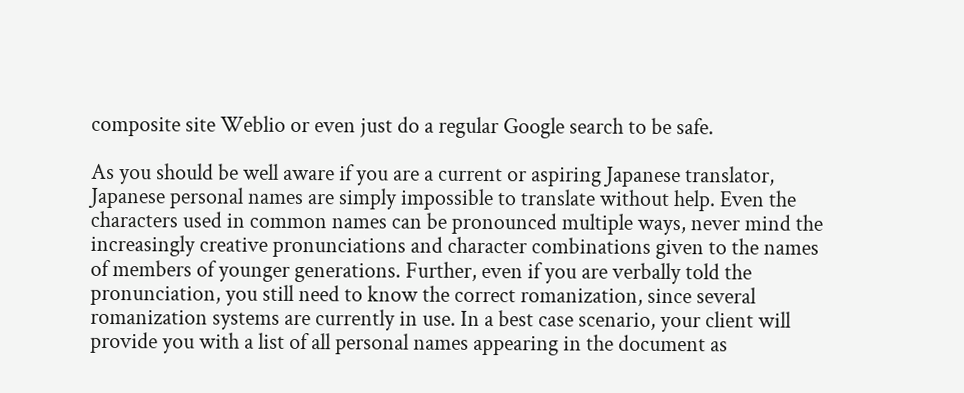composite site Weblio or even just do a regular Google search to be safe.

As you should be well aware if you are a current or aspiring Japanese translator, Japanese personal names are simply impossible to translate without help. Even the characters used in common names can be pronounced multiple ways, never mind the increasingly creative pronunciations and character combinations given to the names of members of younger generations. Further, even if you are verbally told the pronunciation, you still need to know the correct romanization, since several romanization systems are currently in use. In a best case scenario, your client will provide you with a list of all personal names appearing in the document as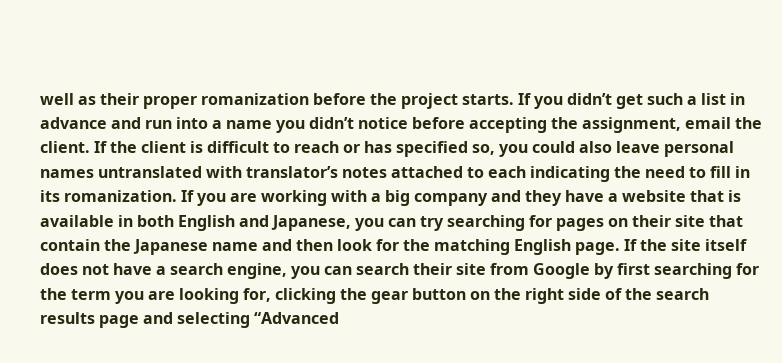well as their proper romanization before the project starts. If you didn’t get such a list in advance and run into a name you didn’t notice before accepting the assignment, email the client. If the client is difficult to reach or has specified so, you could also leave personal names untranslated with translator’s notes attached to each indicating the need to fill in its romanization. If you are working with a big company and they have a website that is available in both English and Japanese, you can try searching for pages on their site that contain the Japanese name and then look for the matching English page. If the site itself does not have a search engine, you can search their site from Google by first searching for the term you are looking for, clicking the gear button on the right side of the search results page and selecting “Advanced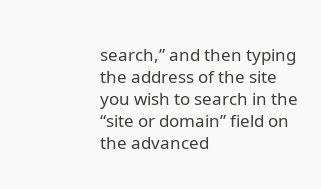search,” and then typing the address of the site you wish to search in the “site or domain” field on the advanced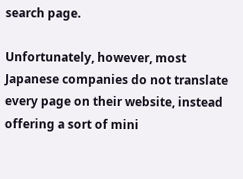search page.

Unfortunately, however, most Japanese companies do not translate every page on their website, instead offering a sort of mini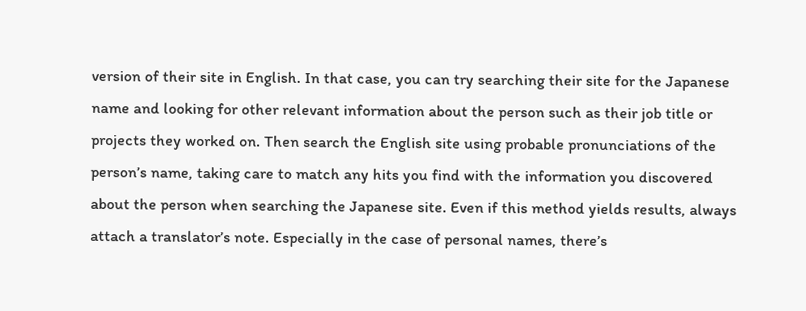version of their site in English. In that case, you can try searching their site for the Japanese name and looking for other relevant information about the person such as their job title or projects they worked on. Then search the English site using probable pronunciations of the person’s name, taking care to match any hits you find with the information you discovered about the person when searching the Japanese site. Even if this method yields results, always attach a translator’s note. Especially in the case of personal names, there’s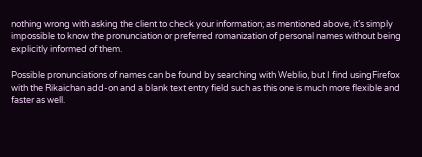nothing wrong with asking the client to check your information; as mentioned above, it’s simply impossible to know the pronunciation or preferred romanization of personal names without being explicitly informed of them.

Possible pronunciations of names can be found by searching with Weblio, but I find usingFirefox with the Rikaichan add-on and a blank text entry field such as this one is much more flexible and faster as well.